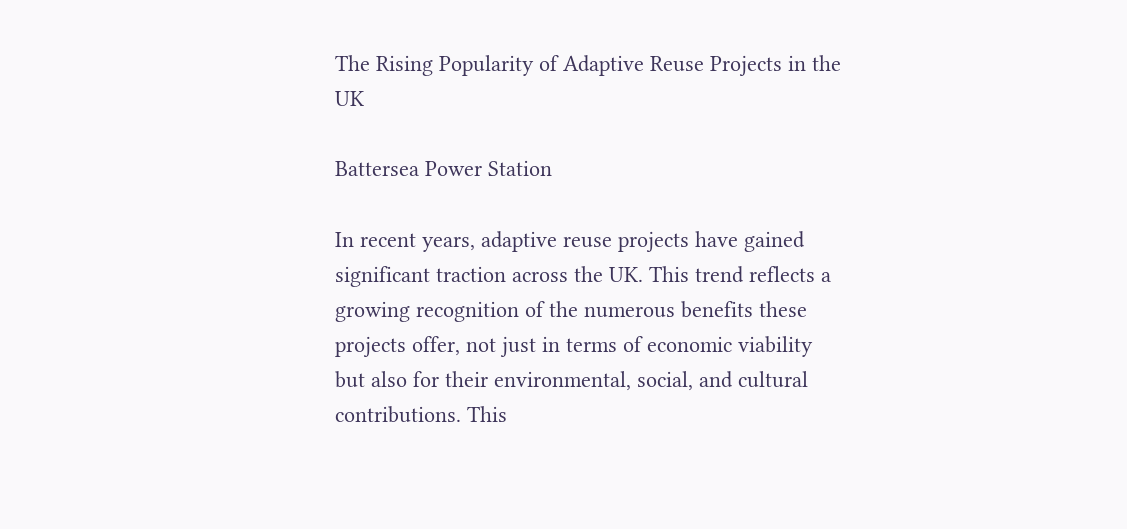The Rising Popularity of Adaptive Reuse Projects in the UK

Battersea Power Station

In recent years, adaptive reuse projects have gained significant traction across the UK. This trend reflects a growing recognition of the numerous benefits these projects offer, not just in terms of economic viability but also for their environmental, social, and cultural contributions. This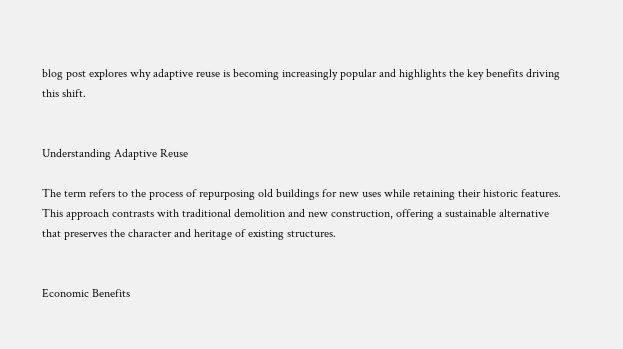blog post explores why adaptive reuse is becoming increasingly popular and highlights the key benefits driving this shift.


Understanding Adaptive Reuse

The term refers to the process of repurposing old buildings for new uses while retaining their historic features. This approach contrasts with traditional demolition and new construction, offering a sustainable alternative that preserves the character and heritage of existing structures.


Economic Benefits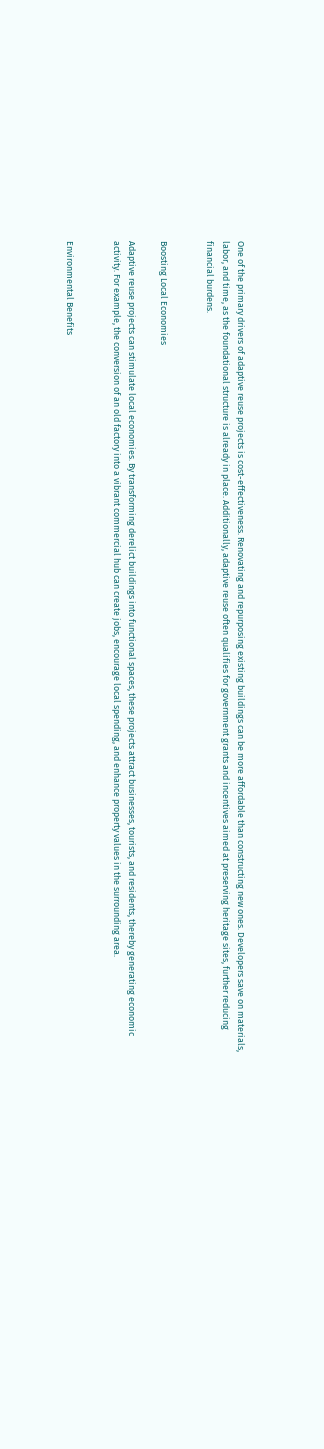One of the primary drivers of adaptive reuse projects is cost-effectiveness. Renovating and repurposing existing buildings can be more affordable than constructing new ones. Developers save on materials, labor, and time, as the foundational structure is already in place. Additionally, adaptive reuse often qualifies for government grants and incentives aimed at preserving heritage sites, further reducing financial burdens.


Boosting Local Economies

Adaptive reuse projects can stimulate local economies. By transforming derelict buildings into functional spaces, these projects attract businesses, tourists, and residents, thereby generating economic activity. For example, the conversion of an old factory into a vibrant commercial hub can create jobs, encourage local spending, and enhance property values in the surrounding area.


Environmental Benefits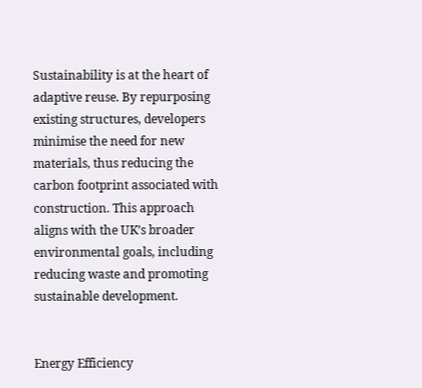Sustainability is at the heart of adaptive reuse. By repurposing existing structures, developers minimise the need for new materials, thus reducing the carbon footprint associated with construction. This approach aligns with the UK’s broader environmental goals, including reducing waste and promoting sustainable development.


Energy Efficiency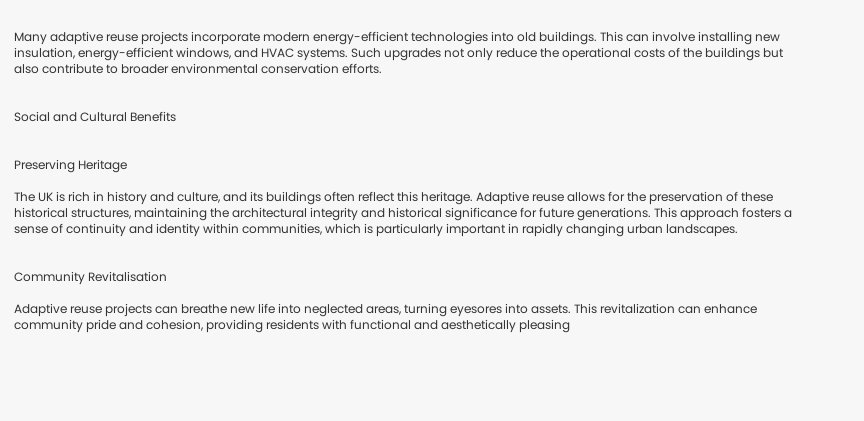Many adaptive reuse projects incorporate modern energy-efficient technologies into old buildings. This can involve installing new insulation, energy-efficient windows, and HVAC systems. Such upgrades not only reduce the operational costs of the buildings but also contribute to broader environmental conservation efforts.


Social and Cultural Benefits


Preserving Heritage

The UK is rich in history and culture, and its buildings often reflect this heritage. Adaptive reuse allows for the preservation of these historical structures, maintaining the architectural integrity and historical significance for future generations. This approach fosters a sense of continuity and identity within communities, which is particularly important in rapidly changing urban landscapes.


Community Revitalisation

Adaptive reuse projects can breathe new life into neglected areas, turning eyesores into assets. This revitalization can enhance community pride and cohesion, providing residents with functional and aesthetically pleasing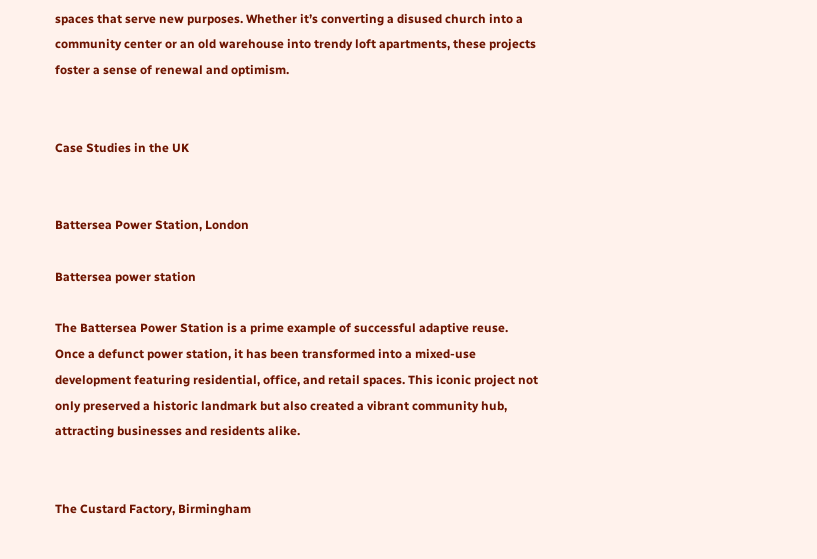spaces that serve new purposes. Whether it’s converting a disused church into a community center or an old warehouse into trendy loft apartments, these projects foster a sense of renewal and optimism.


Case Studies in the UK


Battersea Power Station, London

Battersea power station

The Battersea Power Station is a prime example of successful adaptive reuse. Once a defunct power station, it has been transformed into a mixed-use development featuring residential, office, and retail spaces. This iconic project not only preserved a historic landmark but also created a vibrant community hub, attracting businesses and residents alike.


The Custard Factory, Birmingham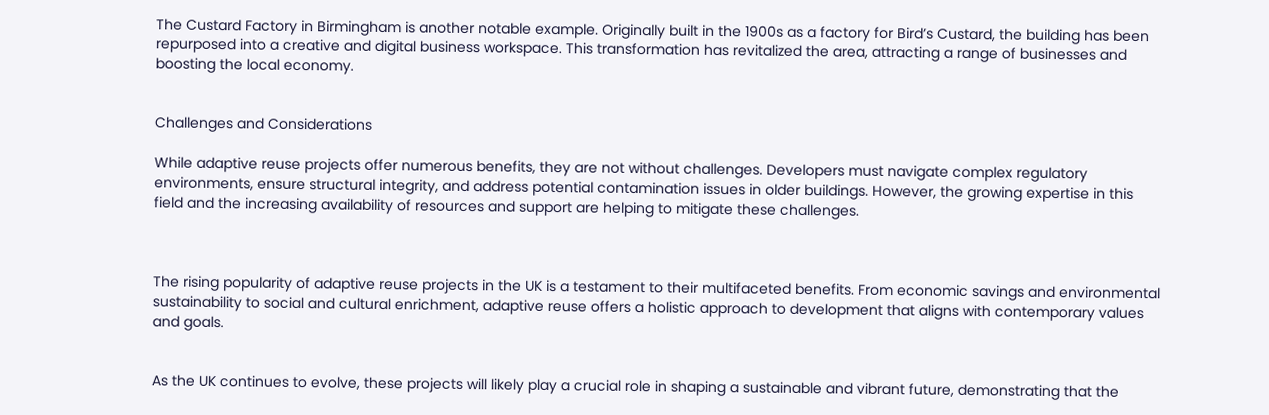The Custard Factory in Birmingham is another notable example. Originally built in the 1900s as a factory for Bird’s Custard, the building has been repurposed into a creative and digital business workspace. This transformation has revitalized the area, attracting a range of businesses and boosting the local economy.


Challenges and Considerations

While adaptive reuse projects offer numerous benefits, they are not without challenges. Developers must navigate complex regulatory environments, ensure structural integrity, and address potential contamination issues in older buildings. However, the growing expertise in this field and the increasing availability of resources and support are helping to mitigate these challenges.



The rising popularity of adaptive reuse projects in the UK is a testament to their multifaceted benefits. From economic savings and environmental sustainability to social and cultural enrichment, adaptive reuse offers a holistic approach to development that aligns with contemporary values and goals.


As the UK continues to evolve, these projects will likely play a crucial role in shaping a sustainable and vibrant future, demonstrating that the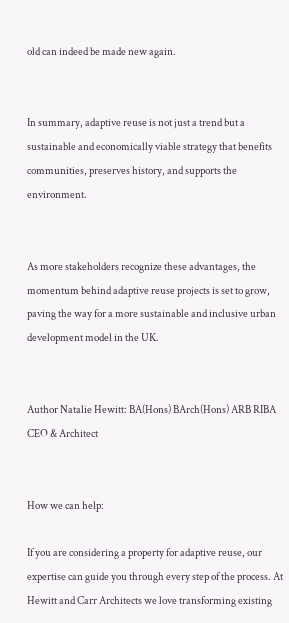old can indeed be made new again.


In summary, adaptive reuse is not just a trend but a sustainable and economically viable strategy that benefits communities, preserves history, and supports the environment.


As more stakeholders recognize these advantages, the momentum behind adaptive reuse projects is set to grow, paving the way for a more sustainable and inclusive urban development model in the UK.


Author Natalie Hewitt: BA(Hons) BArch(Hons) ARB RIBA CEO & Architect


How we can help:

If you are considering a property for adaptive reuse, our expertise can guide you through every step of the process. At Hewitt and Carr Architects we love transforming existing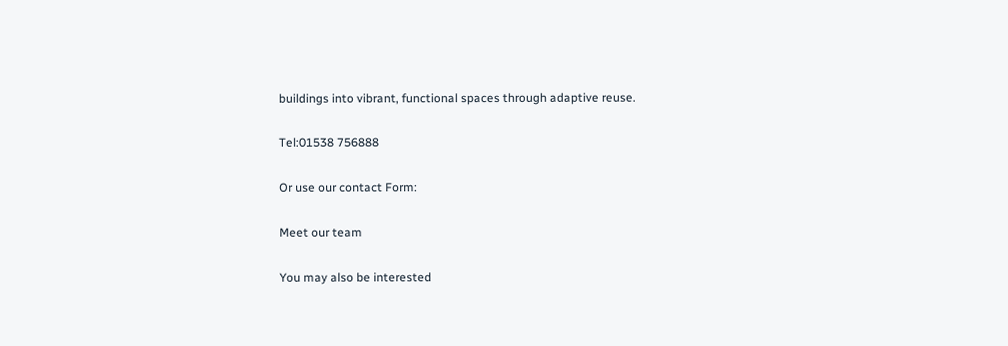buildings into vibrant, functional spaces through adaptive reuse.

Tel:01538 756888

Or use our contact Form:

Meet our team

You may also be interested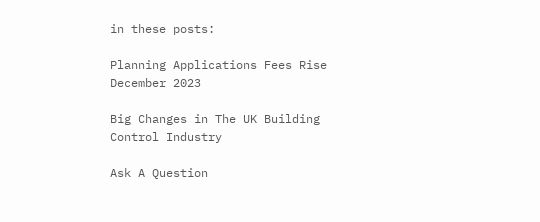in these posts:

Planning Applications Fees Rise December 2023

Big Changes in The UK Building Control Industry

Ask A Question